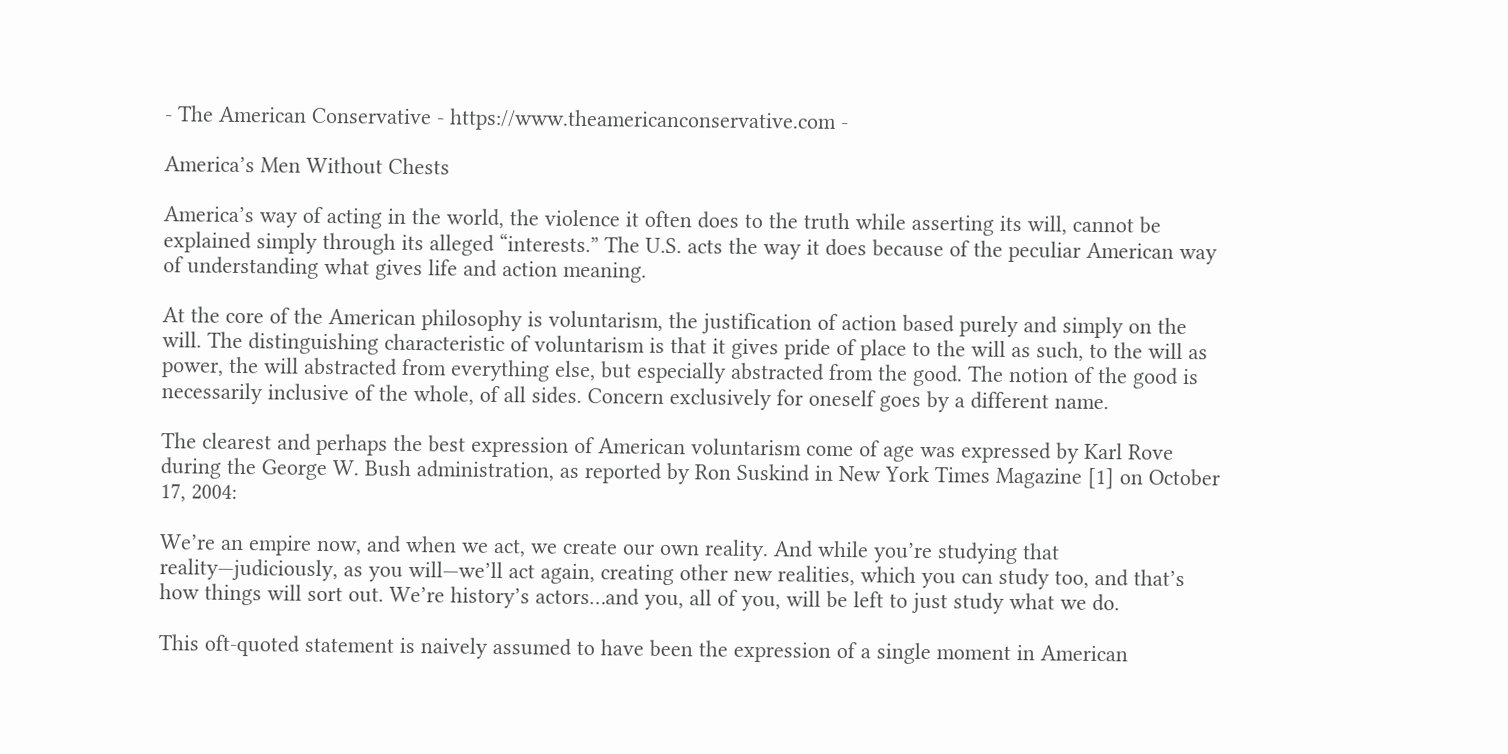- The American Conservative - https://www.theamericanconservative.com -

America’s Men Without Chests

America’s way of acting in the world, the violence it often does to the truth while asserting its will, cannot be explained simply through its alleged “interests.” The U.S. acts the way it does because of the peculiar American way of understanding what gives life and action meaning.

At the core of the American philosophy is voluntarism, the justification of action based purely and simply on the will. The distinguishing characteristic of voluntarism is that it gives pride of place to the will as such, to the will as power, the will abstracted from everything else, but especially abstracted from the good. The notion of the good is necessarily inclusive of the whole, of all sides. Concern exclusively for oneself goes by a different name.

The clearest and perhaps the best expression of American voluntarism come of age was expressed by Karl Rove during the George W. Bush administration, as reported by Ron Suskind in New York Times Magazine [1] on October 17, 2004:

We’re an empire now, and when we act, we create our own reality. And while you’re studying that reality—judiciously, as you will—we’ll act again, creating other new realities, which you can study too, and that’s how things will sort out. We’re history’s actors…and you, all of you, will be left to just study what we do.

This oft-quoted statement is naively assumed to have been the expression of a single moment in American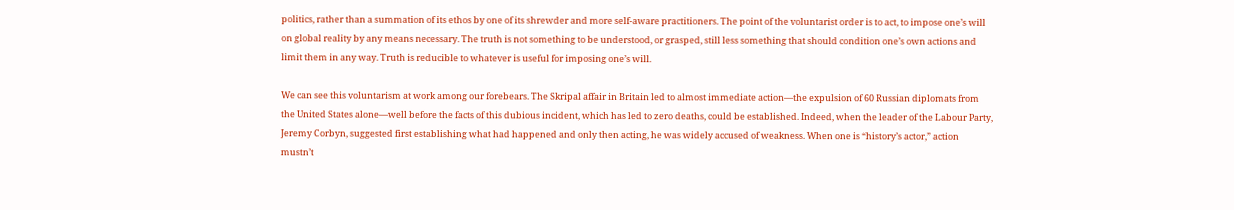politics, rather than a summation of its ethos by one of its shrewder and more self-aware practitioners. The point of the voluntarist order is to act, to impose one’s will on global reality by any means necessary. The truth is not something to be understood, or grasped, still less something that should condition one’s own actions and limit them in any way. Truth is reducible to whatever is useful for imposing one’s will.

We can see this voluntarism at work among our forebears. The Skripal affair in Britain led to almost immediate action—the expulsion of 60 Russian diplomats from the United States alone—well before the facts of this dubious incident, which has led to zero deaths, could be established. Indeed, when the leader of the Labour Party, Jeremy Corbyn, suggested first establishing what had happened and only then acting, he was widely accused of weakness. When one is “history’s actor,” action mustn’t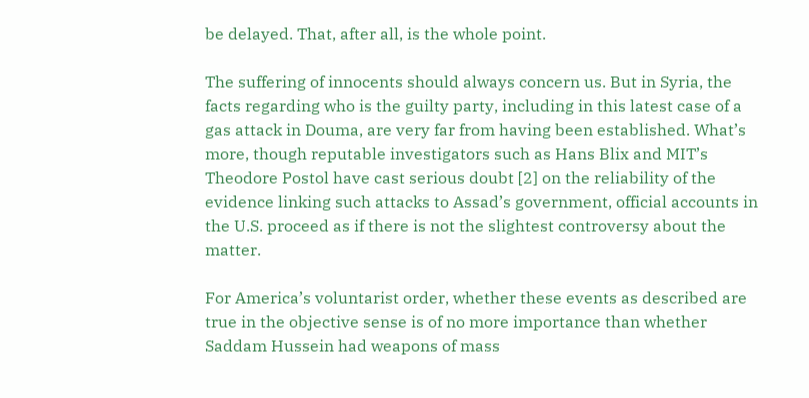be delayed. That, after all, is the whole point.

The suffering of innocents should always concern us. But in Syria, the facts regarding who is the guilty party, including in this latest case of a gas attack in Douma, are very far from having been established. What’s more, though reputable investigators such as Hans Blix and MIT’s Theodore Postol have cast serious doubt [2] on the reliability of the evidence linking such attacks to Assad’s government, official accounts in the U.S. proceed as if there is not the slightest controversy about the matter.

For America’s voluntarist order, whether these events as described are true in the objective sense is of no more importance than whether Saddam Hussein had weapons of mass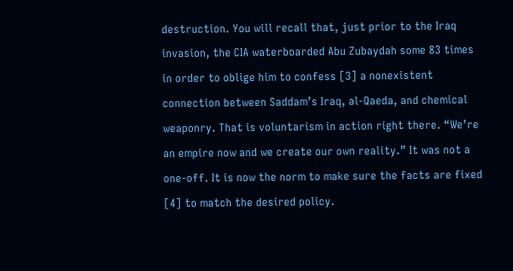destruction. You will recall that, just prior to the Iraq invasion, the CIA waterboarded Abu Zubaydah some 83 times in order to oblige him to confess [3] a nonexistent connection between Saddam’s Iraq, al-Qaeda, and chemical weaponry. That is voluntarism in action right there. “We’re an empire now and we create our own reality.” It was not a one-off. It is now the norm to make sure the facts are fixed [4] to match the desired policy.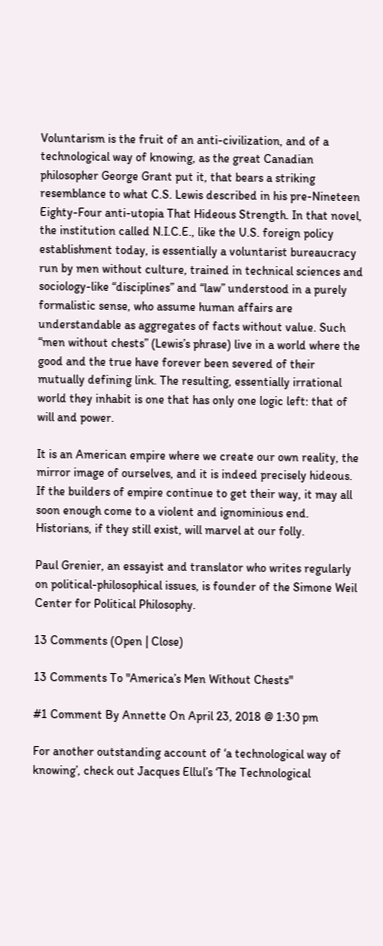Voluntarism is the fruit of an anti-civilization, and of a technological way of knowing, as the great Canadian philosopher George Grant put it, that bears a striking resemblance to what C.S. Lewis described in his pre-Nineteen Eighty-Four anti-utopia That Hideous Strength. In that novel, the institution called N.I.C.E., like the U.S. foreign policy establishment today, is essentially a voluntarist bureaucracy run by men without culture, trained in technical sciences and sociology-like “disciplines” and “law” understood in a purely formalistic sense, who assume human affairs are understandable as aggregates of facts without value. Such “men without chests” (Lewis’s phrase) live in a world where the good and the true have forever been severed of their mutually defining link. The resulting, essentially irrational world they inhabit is one that has only one logic left: that of will and power.

It is an American empire where we create our own reality, the mirror image of ourselves, and it is indeed precisely hideous. If the builders of empire continue to get their way, it may all soon enough come to a violent and ignominious end. Historians, if they still exist, will marvel at our folly.

Paul Grenier, an essayist and translator who writes regularly on political-philosophical issues, is founder of the Simone Weil Center for Political Philosophy.

13 Comments (Open | Close)

13 Comments To "America’s Men Without Chests"

#1 Comment By Annette On April 23, 2018 @ 1:30 pm

For another outstanding account of ‘a technological way of knowing’, check out Jacques Ellul’s ‘The Technological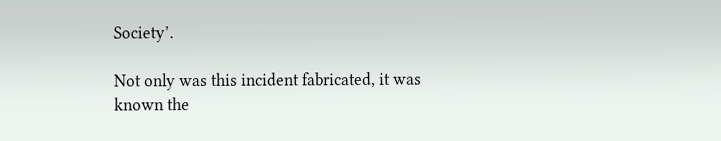Society’.

Not only was this incident fabricated, it was known the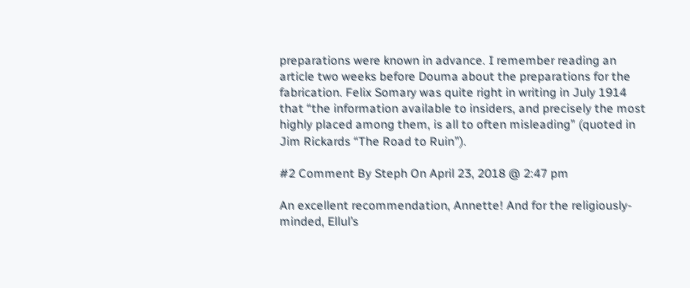preparations were known in advance. I remember reading an article two weeks before Douma about the preparations for the fabrication. Felix Somary was quite right in writing in July 1914 that “the information available to insiders, and precisely the most highly placed among them, is all to often misleading” (quoted in Jim Rickards “The Road to Ruin”).

#2 Comment By Steph On April 23, 2018 @ 2:47 pm

An excellent recommendation, Annette! And for the religiously-minded, Ellul’s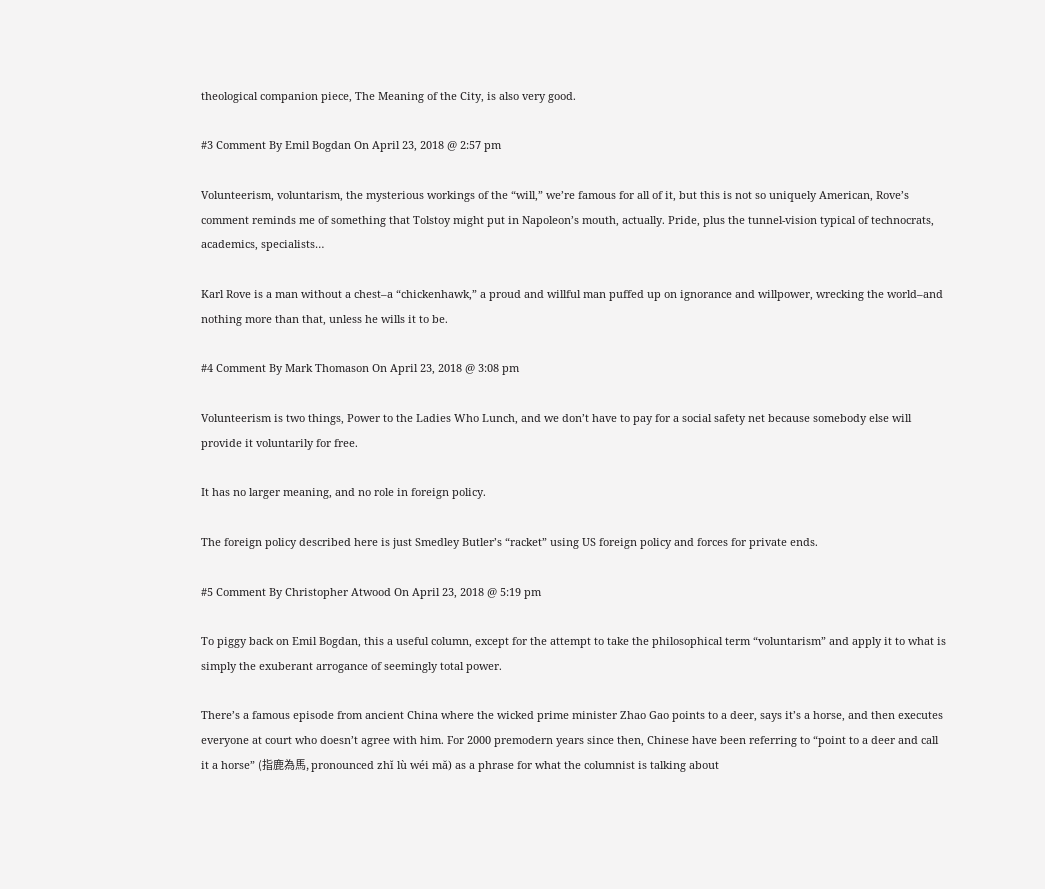theological companion piece, The Meaning of the City, is also very good.

#3 Comment By Emil Bogdan On April 23, 2018 @ 2:57 pm

Volunteerism, voluntarism, the mysterious workings of the “will,” we’re famous for all of it, but this is not so uniquely American, Rove’s comment reminds me of something that Tolstoy might put in Napoleon’s mouth, actually. Pride, plus the tunnel-vision typical of technocrats, academics, specialists…

Karl Rove is a man without a chest–a “chickenhawk,” a proud and willful man puffed up on ignorance and willpower, wrecking the world–and nothing more than that, unless he wills it to be.

#4 Comment By Mark Thomason On April 23, 2018 @ 3:08 pm

Volunteerism is two things, Power to the Ladies Who Lunch, and we don’t have to pay for a social safety net because somebody else will provide it voluntarily for free.

It has no larger meaning, and no role in foreign policy.

The foreign policy described here is just Smedley Butler’s “racket” using US foreign policy and forces for private ends.

#5 Comment By Christopher Atwood On April 23, 2018 @ 5:19 pm

To piggy back on Emil Bogdan, this a useful column, except for the attempt to take the philosophical term “voluntarism” and apply it to what is simply the exuberant arrogance of seemingly total power.

There’s a famous episode from ancient China where the wicked prime minister Zhao Gao points to a deer, says it’s a horse, and then executes everyone at court who doesn’t agree with him. For 2000 premodern years since then, Chinese have been referring to “point to a deer and call it a horse” (指鹿為馬, pronounced zhĭ lù wéi mă) as a phrase for what the columnist is talking about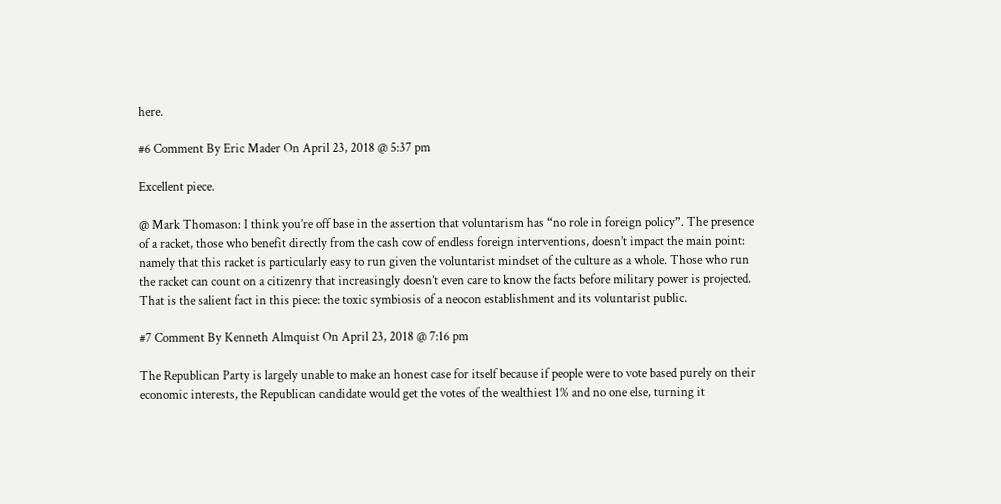here.

#6 Comment By Eric Mader On April 23, 2018 @ 5:37 pm

Excellent piece.

@ Mark Thomason: I think you’re off base in the assertion that voluntarism has “no role in foreign policy”. The presence of a racket, those who benefit directly from the cash cow of endless foreign interventions, doesn’t impact the main point: namely that this racket is particularly easy to run given the voluntarist mindset of the culture as a whole. Those who run the racket can count on a citizenry that increasingly doesn’t even care to know the facts before military power is projected. That is the salient fact in this piece: the toxic symbiosis of a neocon establishment and its voluntarist public.

#7 Comment By Kenneth Almquist On April 23, 2018 @ 7:16 pm

The Republican Party is largely unable to make an honest case for itself because if people were to vote based purely on their economic interests, the Republican candidate would get the votes of the wealthiest 1% and no one else, turning it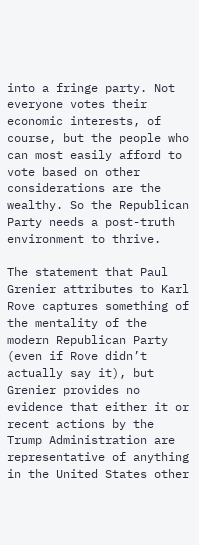into a fringe party. Not everyone votes their economic interests, of course, but the people who can most easily afford to vote based on other considerations are the wealthy. So the Republican Party needs a post-truth environment to thrive.

The statement that Paul Grenier attributes to Karl Rove captures something of the mentality of the modern Republican Party (even if Rove didn’t actually say it), but Grenier provides no evidence that either it or recent actions by the Trump Administration are representative of anything in the United States other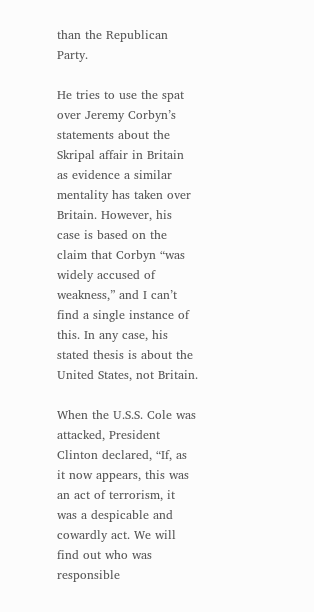than the Republican Party.

He tries to use the spat over Jeremy Corbyn’s statements about the Skripal affair in Britain as evidence a similar mentality has taken over Britain. However, his case is based on the claim that Corbyn “was widely accused of weakness,” and I can’t find a single instance of this. In any case, his stated thesis is about the United States, not Britain.

When the U.S.S. Cole was attacked, President Clinton declared, “If, as it now appears, this was an act of terrorism, it was a despicable and cowardly act. We will find out who was responsible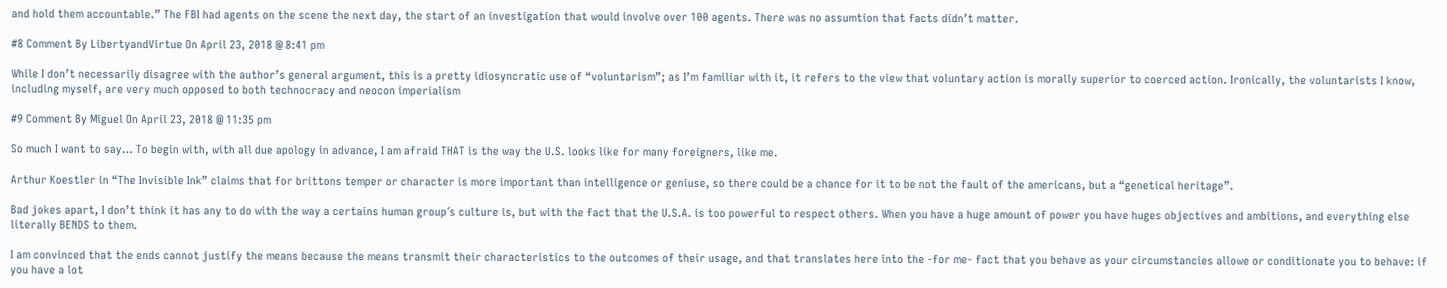and hold them accountable.” The FBI had agents on the scene the next day, the start of an investigation that would involve over 100 agents. There was no assumtion that facts didn’t matter.

#8 Comment By LibertyandVirtue On April 23, 2018 @ 8:41 pm

While I don’t necessarily disagree with the author’s general argument, this is a pretty idiosyncratic use of “voluntarism”; as I’m familiar with it, it refers to the view that voluntary action is morally superior to coerced action. Ironically, the voluntarists I know, including myself, are very much opposed to both technocracy and neocon imperialism

#9 Comment By Miguel On April 23, 2018 @ 11:35 pm

So much I want to say… To begin with, with all due apology in advance, I am afraid THAT is the way the U.S. looks like for many foreigners, like me.

Arthur Koestler in “The Invisible Ink” claims that for brittons temper or character is more important than intelligence or geniuse, so there could be a chance for it to be not the fault of the americans, but a “genetical heritage”.

Bad jokes apart, I don’t think it has any to do with the way a certains human group´s culture is, but with the fact that the U.S.A. is too powerful to respect others. When you have a huge amount of power you have huges objectives and ambitions, and everything else literally BENDS to them.

I am convinced that the ends cannot justify the means because the means transmit their characteristics to the outcomes of their usage, and that translates here into the -for me- fact that you behave as your circumstancies allowe or conditionate you to behave: if you have a lot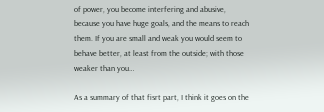of power, you become interfering and abusive, because you have huge goals, and the means to reach them. If you are small and weak you would seem to behave better, at least from the outside; with those weaker than you…

As a summary of that fisrt part, I think it goes on the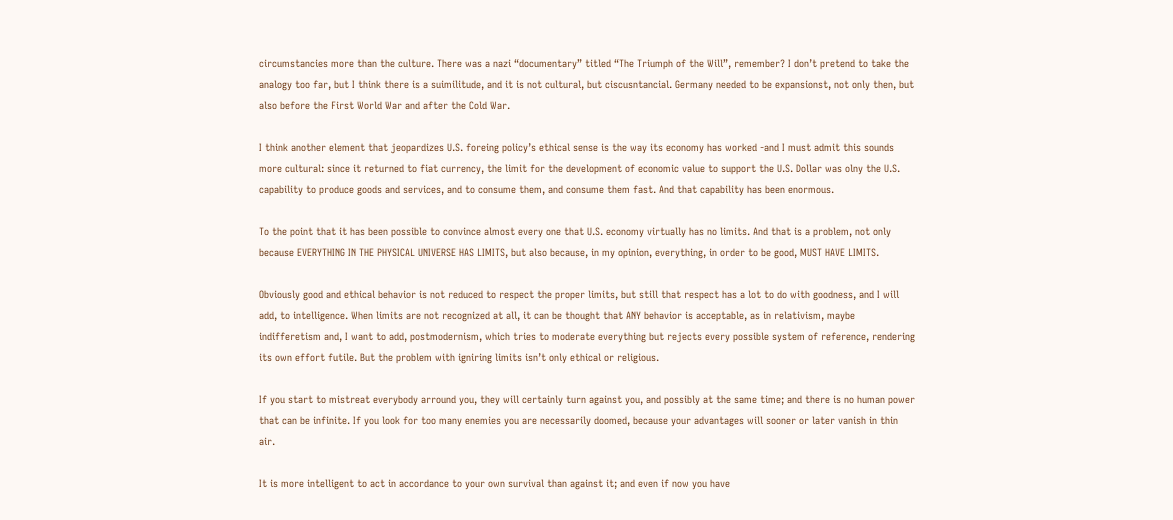circumstancies more than the culture. There was a nazi “documentary” titled “The Triumph of the Will”, remember? I don’t pretend to take the analogy too far, but I think there is a suimilitude, and it is not cultural, but ciscusntancial. Germany needed to be expansionst, not only then, but also before the First World War and after the Cold War.

I think another element that jeopardizes U.S. foreing policy’s ethical sense is the way its economy has worked -and I must admit this sounds more cultural: since it returned to fiat currency, the limit for the development of economic value to support the U.S. Dollar was olny the U.S. capability to produce goods and services, and to consume them, and consume them fast. And that capability has been enormous.

To the point that it has been possible to convince almost every one that U.S. economy virtually has no limits. And that is a problem, not only because EVERYTHING IN THE PHYSICAL UNIVERSE HAS LIMITS, but also because, in my opinion, everything, in order to be good, MUST HAVE LIMITS.

Obviously good and ethical behavior is not reduced to respect the proper limits, but still that respect has a lot to do with goodness, and I will add, to intelligence. When limits are not recognized at all, it can be thought that ANY behavior is acceptable, as in relativism, maybe indifferetism and, I want to add, postmodernism, which tries to moderate everything but rejects every possible system of reference, rendering its own effort futile. But the problem with igniring limits isn’t only ethical or religious.

If you start to mistreat everybody arround you, they will certainly turn against you, and possibly at the same time; and there is no human power that can be infinite. If you look for too many enemies you are necessarily doomed, because your advantages will sooner or later vanish in thin air.

It is more intelligent to act in accordance to your own survival than against it; and even if now you have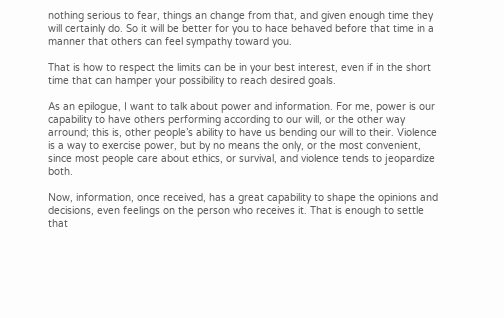nothing serious to fear, things an change from that, and given enough time they will certainly do. So it will be better for you to hace behaved before that time in a manner that others can feel sympathy toward you.

That is how to respect the limits can be in your best interest, even if in the short time that can hamper your possibility to reach desired goals.

As an epilogue, I want to talk about power and information. For me, power is our capability to have others performing according to our will, or the other way arround; this is, other people’s ability to have us bending our will to their. Violence is a way to exercise power, but by no means the only, or the most convenient, since most people care about ethics, or survival, and violence tends to jeopardize both.

Now, information, once received, has a great capability to shape the opinions and decisions, even feelings on the person who receives it. That is enough to settle that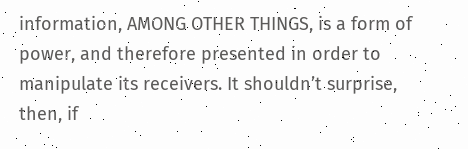information, AMONG OTHER THINGS, is a form of power, and therefore presented in order to manipulate its receivers. It shouldn’t surprise, then, if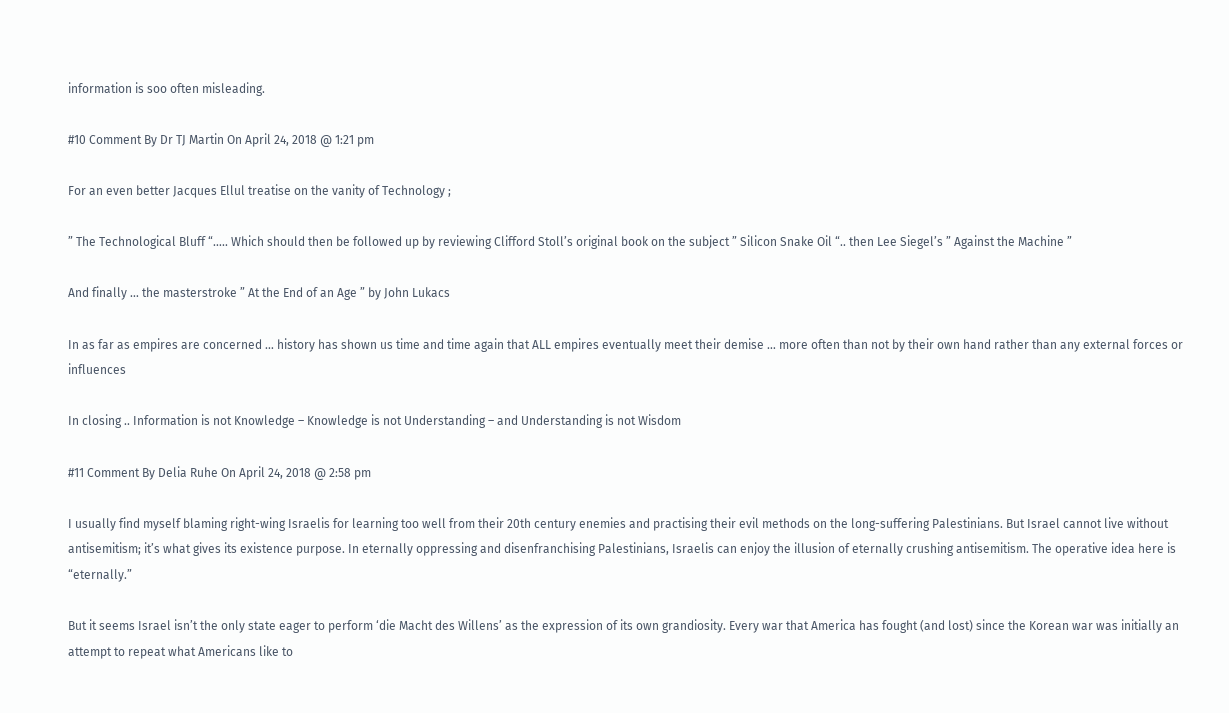information is soo often misleading.

#10 Comment By Dr TJ Martin On April 24, 2018 @ 1:21 pm

For an even better Jacques Ellul treatise on the vanity of Technology ;

” The Technological Bluff “….. Which should then be followed up by reviewing Clifford Stoll’s original book on the subject ” Silicon Snake Oil “.. then Lee Siegel’s ” Against the Machine ”

And finally … the masterstroke ” At the End of an Age ” by John Lukacs

In as far as empires are concerned … history has shown us time and time again that ALL empires eventually meet their demise … more often than not by their own hand rather than any external forces or influences

In closing .. Information is not Knowledge – Knowledge is not Understanding – and Understanding is not Wisdom

#11 Comment By Delia Ruhe On April 24, 2018 @ 2:58 pm

I usually find myself blaming right-wing Israelis for learning too well from their 20th century enemies and practising their evil methods on the long-suffering Palestinians. But Israel cannot live without antisemitism; it’s what gives its existence purpose. In eternally oppressing and disenfranchising Palestinians, Israelis can enjoy the illusion of eternally crushing antisemitism. The operative idea here is “eternally.”

But it seems Israel isn’t the only state eager to perform ‘die Macht des Willens’ as the expression of its own grandiosity. Every war that America has fought (and lost) since the Korean war was initially an attempt to repeat what Americans like to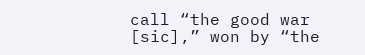call “the good war [sic],” won by “the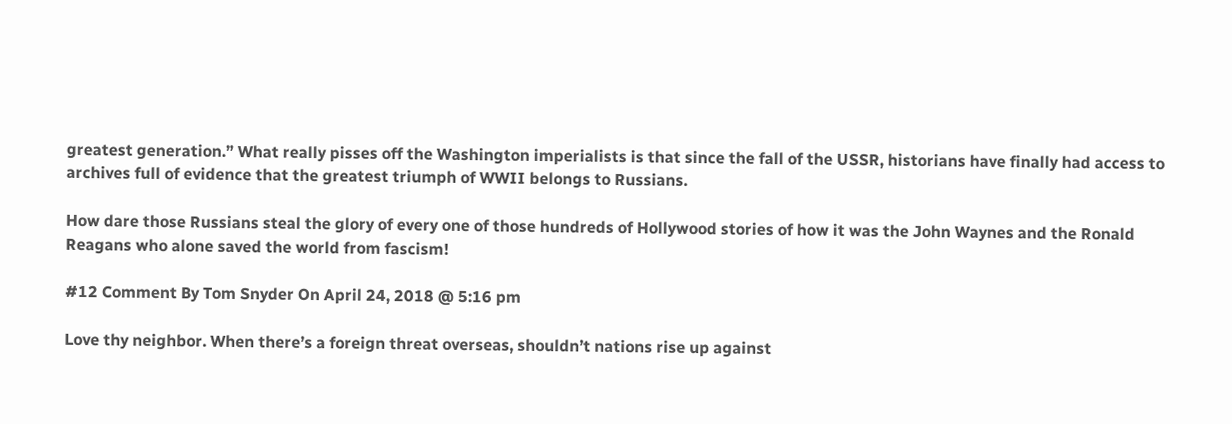greatest generation.” What really pisses off the Washington imperialists is that since the fall of the USSR, historians have finally had access to archives full of evidence that the greatest triumph of WWII belongs to Russians.

How dare those Russians steal the glory of every one of those hundreds of Hollywood stories of how it was the John Waynes and the Ronald Reagans who alone saved the world from fascism!

#12 Comment By Tom Snyder On April 24, 2018 @ 5:16 pm

Love thy neighbor. When there’s a foreign threat overseas, shouldn’t nations rise up against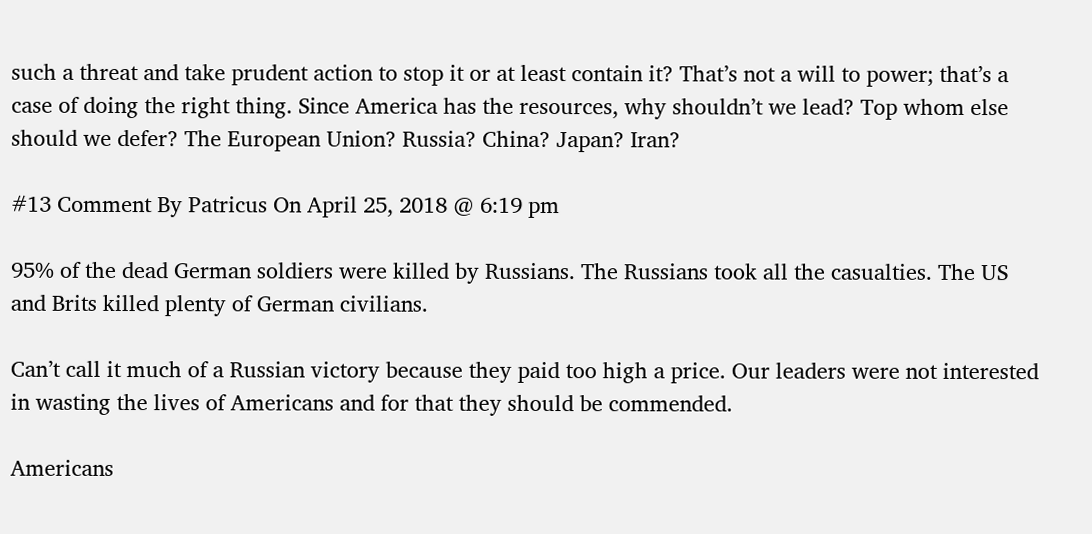such a threat and take prudent action to stop it or at least contain it? That’s not a will to power; that’s a case of doing the right thing. Since America has the resources, why shouldn’t we lead? Top whom else should we defer? The European Union? Russia? China? Japan? Iran?

#13 Comment By Patricus On April 25, 2018 @ 6:19 pm

95% of the dead German soldiers were killed by Russians. The Russians took all the casualties. The US and Brits killed plenty of German civilians.

Can’t call it much of a Russian victory because they paid too high a price. Our leaders were not interested in wasting the lives of Americans and for that they should be commended.

Americans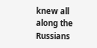knew all along the Russians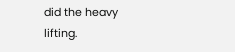did the heavy lifting.